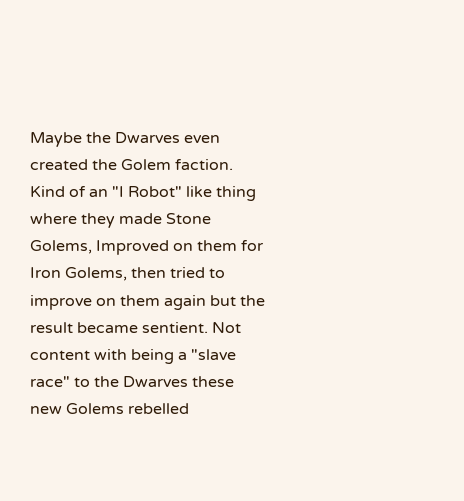Maybe the Dwarves even created the Golem faction. Kind of an "I Robot" like thing where they made Stone Golems, Improved on them for Iron Golems, then tried to improve on them again but the result became sentient. Not content with being a "slave race" to the Dwarves these new Golems rebelled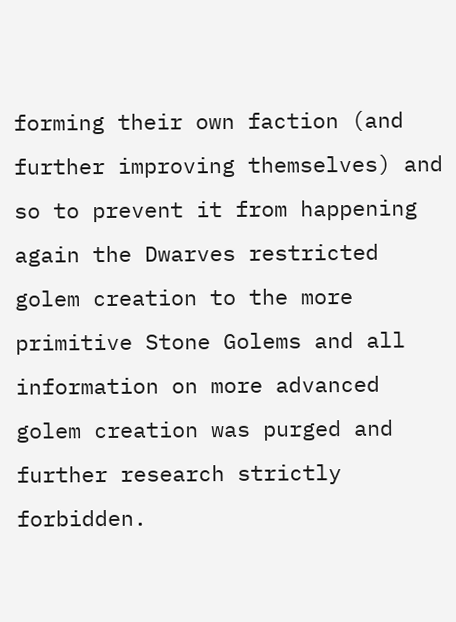forming their own faction (and further improving themselves) and so to prevent it from happening again the Dwarves restricted golem creation to the more primitive Stone Golems and all information on more advanced golem creation was purged and further research strictly forbidden.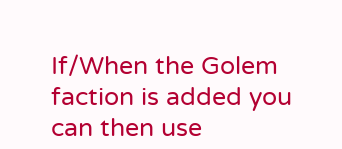If/When the Golem faction is added you can then use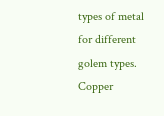types of metal for different golem types. Copper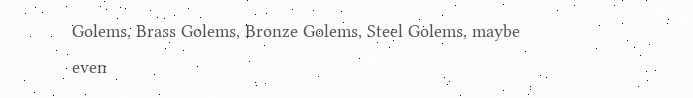Golems, Brass Golems, Bronze Golems, Steel Golems, maybe even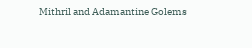Mithril and Adamantine Golems